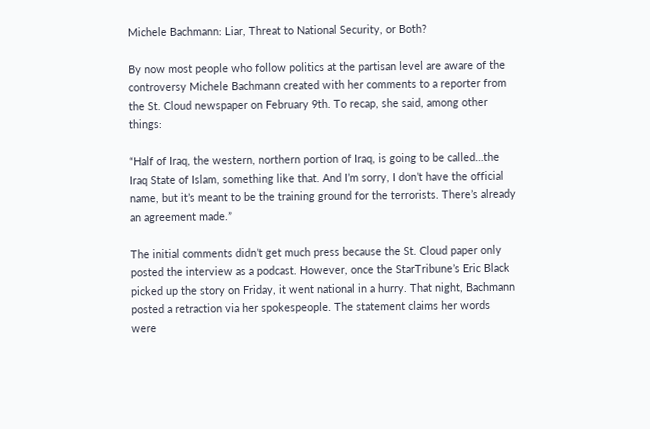Michele Bachmann: Liar, Threat to National Security, or Both?

By now most people who follow politics at the partisan level are aware of the controversy Michele Bachmann created with her comments to a reporter from the St. Cloud newspaper on February 9th. To recap, she said, among other things:

“Half of Iraq, the western, northern portion of Iraq, is going to be called…the Iraq State of Islam, something like that. And I’m sorry, I don’t have the official name, but it’s meant to be the training ground for the terrorists. There’s already an agreement made.”

The initial comments didn’t get much press because the St. Cloud paper only posted the interview as a podcast. However, once the StarTribune’s Eric Black picked up the story on Friday, it went national in a hurry. That night, Bachmann posted a retraction via her spokespeople. The statement claims her words were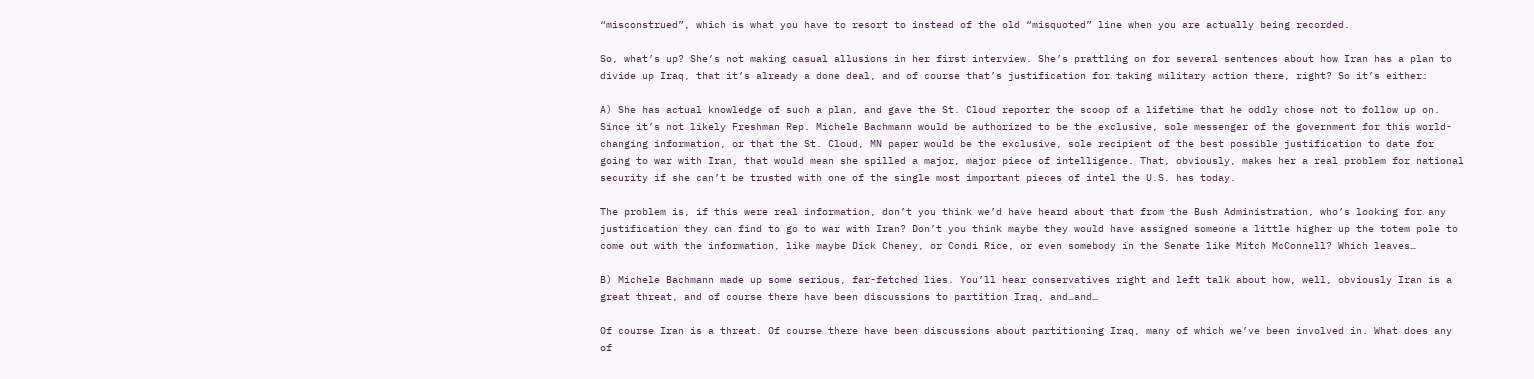“misconstrued”, which is what you have to resort to instead of the old “misquoted” line when you are actually being recorded.

So, what’s up? She’s not making casual allusions in her first interview. She’s prattling on for several sentences about how Iran has a plan to divide up Iraq, that it’s already a done deal, and of course that’s justification for taking military action there, right? So it’s either:

A) She has actual knowledge of such a plan, and gave the St. Cloud reporter the scoop of a lifetime that he oddly chose not to follow up on. Since it’s not likely Freshman Rep. Michele Bachmann would be authorized to be the exclusive, sole messenger of the government for this world-changing information, or that the St. Cloud, MN paper would be the exclusive, sole recipient of the best possible justification to date for going to war with Iran, that would mean she spilled a major, major piece of intelligence. That, obviously, makes her a real problem for national security if she can’t be trusted with one of the single most important pieces of intel the U.S. has today.

The problem is, if this were real information, don’t you think we’d have heard about that from the Bush Administration, who’s looking for any justification they can find to go to war with Iran? Don’t you think maybe they would have assigned someone a little higher up the totem pole to come out with the information, like maybe Dick Cheney, or Condi Rice, or even somebody in the Senate like Mitch McConnell? Which leaves…

B) Michele Bachmann made up some serious, far-fetched lies. You’ll hear conservatives right and left talk about how, well, obviously Iran is a great threat, and of course there have been discussions to partition Iraq, and…and…

Of course Iran is a threat. Of course there have been discussions about partitioning Iraq, many of which we’ve been involved in. What does any of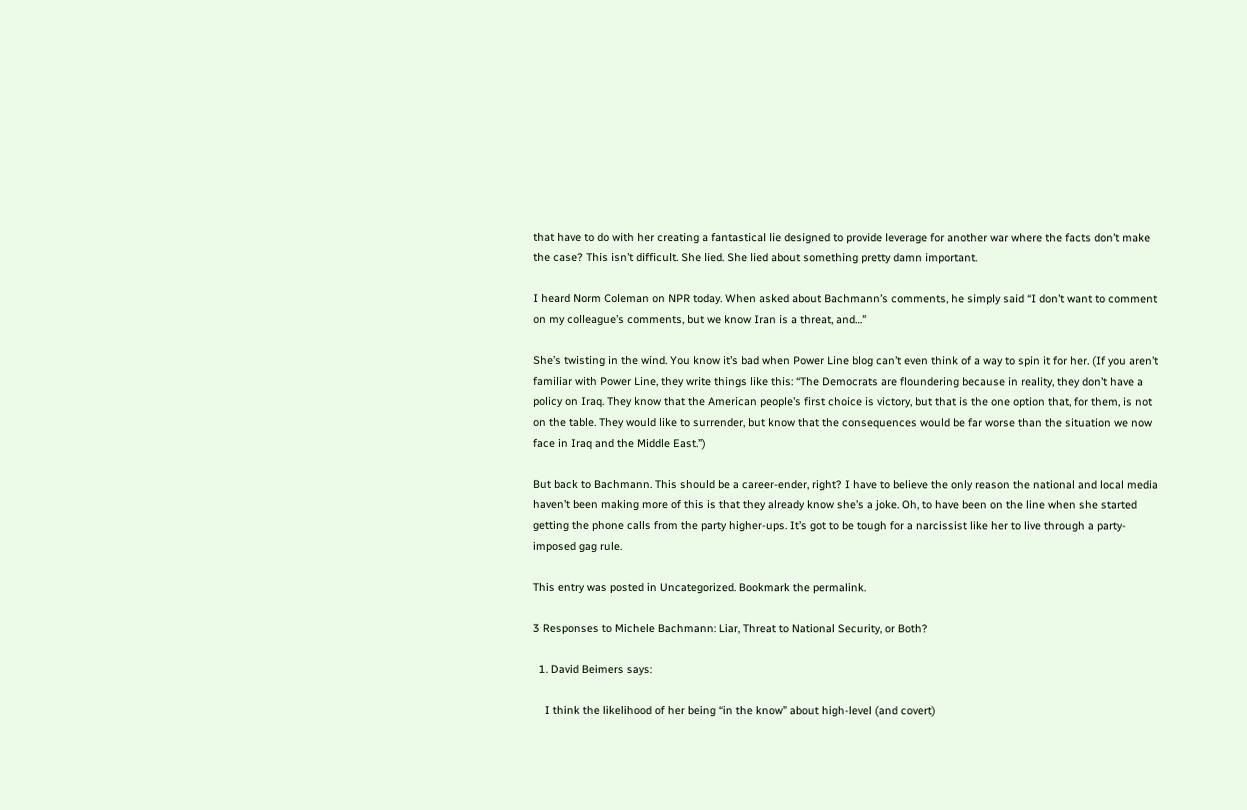that have to do with her creating a fantastical lie designed to provide leverage for another war where the facts don’t make the case? This isn’t difficult. She lied. She lied about something pretty damn important.

I heard Norm Coleman on NPR today. When asked about Bachmann’s comments, he simply said “I don’t want to comment on my colleague’s comments, but we know Iran is a threat, and…”

She’s twisting in the wind. You know it’s bad when Power Line blog can’t even think of a way to spin it for her. (If you aren’t familiar with Power Line, they write things like this: “The Democrats are floundering because in reality, they don’t have a policy on Iraq. They know that the American people’s first choice is victory, but that is the one option that, for them, is not on the table. They would like to surrender, but know that the consequences would be far worse than the situation we now face in Iraq and the Middle East.”)

But back to Bachmann. This should be a career-ender, right? I have to believe the only reason the national and local media haven’t been making more of this is that they already know she’s a joke. Oh, to have been on the line when she started getting the phone calls from the party higher-ups. It’s got to be tough for a narcissist like her to live through a party-imposed gag rule.

This entry was posted in Uncategorized. Bookmark the permalink.

3 Responses to Michele Bachmann: Liar, Threat to National Security, or Both?

  1. David Beimers says:

    I think the likelihood of her being “in the know” about high-level (and covert)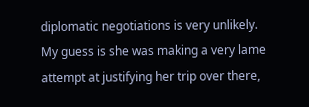diplomatic negotiations is very unlikely. My guess is she was making a very lame attempt at justifying her trip over there,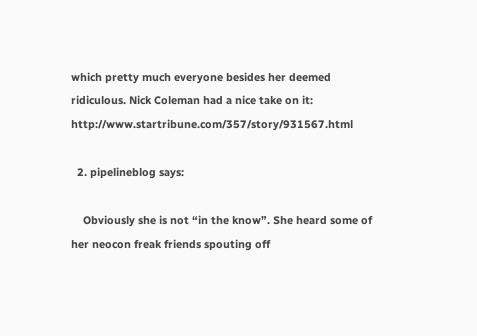which pretty much everyone besides her deemed ridiculous. Nick Coleman had a nice take on it: http://www.startribune.com/357/story/931567.html

  2. pipelineblog says:

    Obviously she is not “in the know”. She heard some of her neocon freak friends spouting off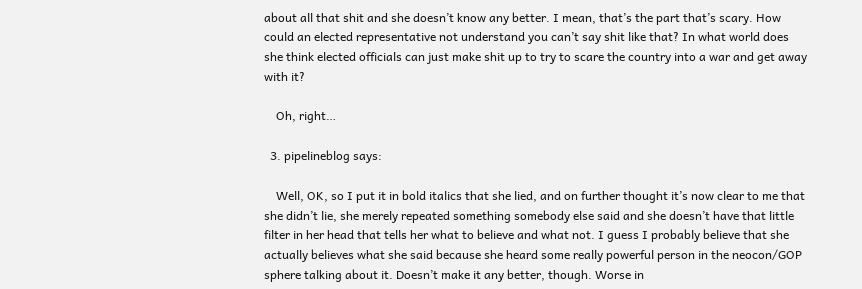about all that shit and she doesn’t know any better. I mean, that’s the part that’s scary. How could an elected representative not understand you can’t say shit like that? In what world does she think elected officials can just make shit up to try to scare the country into a war and get away with it?

    Oh, right…

  3. pipelineblog says:

    Well, OK, so I put it in bold italics that she lied, and on further thought it’s now clear to me that she didn’t lie, she merely repeated something somebody else said and she doesn’t have that little filter in her head that tells her what to believe and what not. I guess I probably believe that she actually believes what she said because she heard some really powerful person in the neocon/GOP sphere talking about it. Doesn’t make it any better, though. Worse in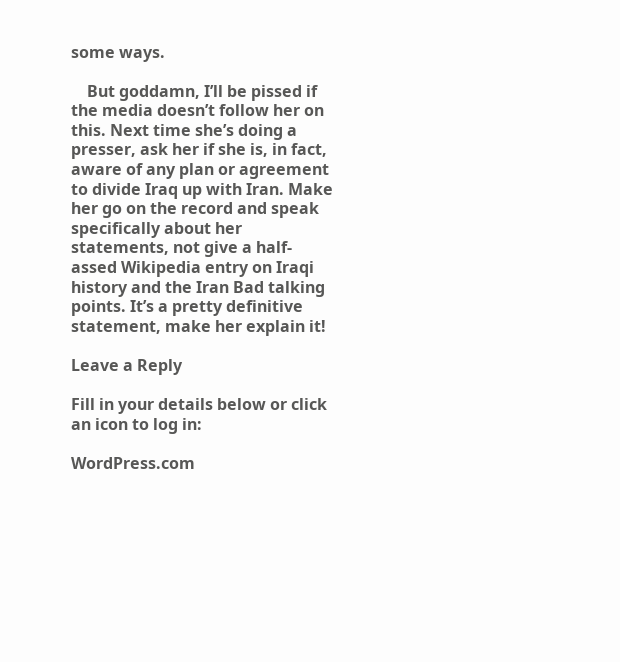some ways.

    But goddamn, I’ll be pissed if the media doesn’t follow her on this. Next time she’s doing a presser, ask her if she is, in fact, aware of any plan or agreement to divide Iraq up with Iran. Make her go on the record and speak specifically about her statements, not give a half-assed Wikipedia entry on Iraqi history and the Iran Bad talking points. It’s a pretty definitive statement, make her explain it!

Leave a Reply

Fill in your details below or click an icon to log in:

WordPress.com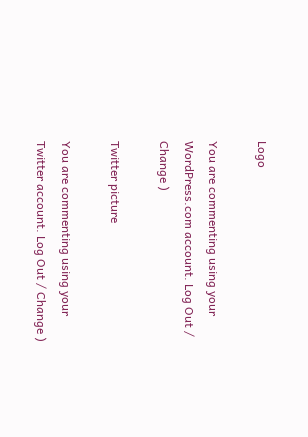Logo

You are commenting using your WordPress.com account. Log Out / Change )

Twitter picture

You are commenting using your Twitter account. Log Out / Change )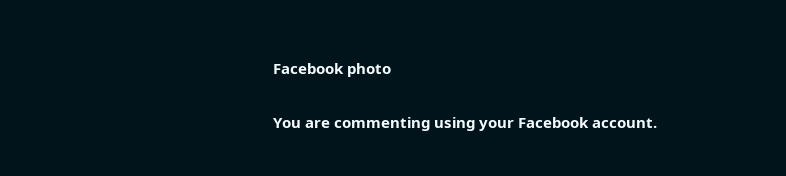Facebook photo

You are commenting using your Facebook account.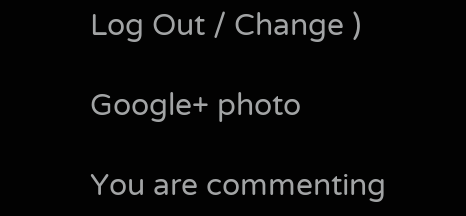Log Out / Change )

Google+ photo

You are commenting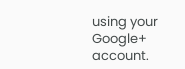using your Google+ account.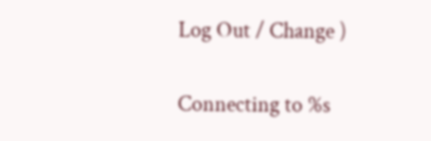Log Out / Change )

Connecting to %s